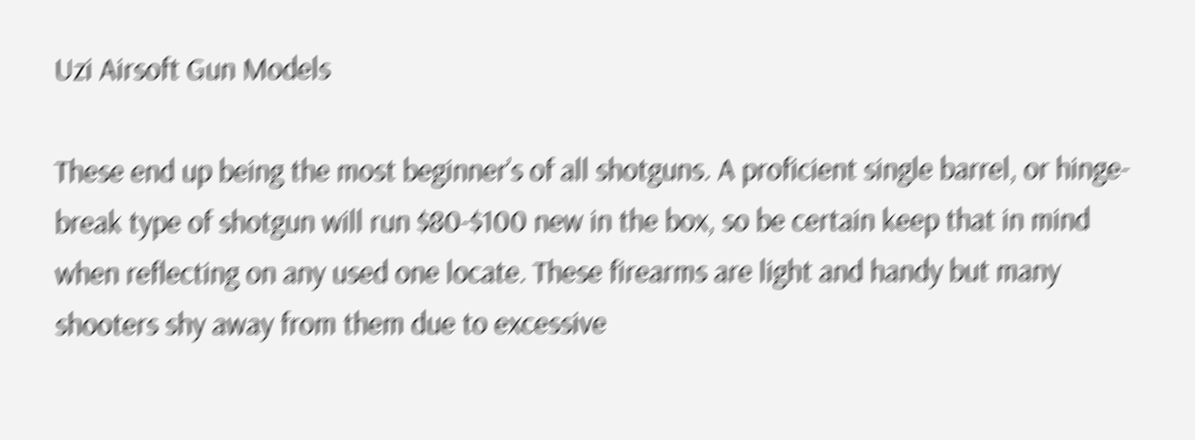Uzi Airsoft Gun Models

These end up being the most beginner’s of all shotguns. A proficient single barrel, or hinge-break type of shotgun will run $80-$100 new in the box, so be certain keep that in mind when reflecting on any used one locate. These firearms are light and handy but many shooters shy away from them due to excessive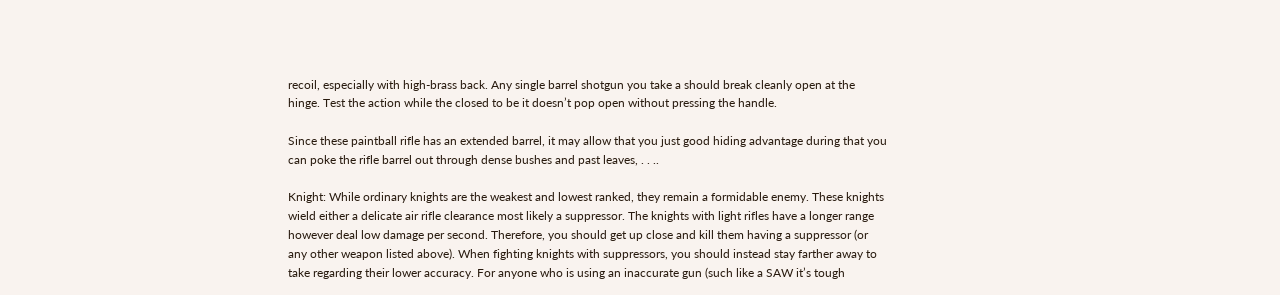recoil, especially with high-brass back. Any single barrel shotgun you take a should break cleanly open at the hinge. Test the action while the closed to be it doesn’t pop open without pressing the handle.

Since these paintball rifle has an extended barrel, it may allow that you just good hiding advantage during that you can poke the rifle barrel out through dense bushes and past leaves, . . ..

Knight: While ordinary knights are the weakest and lowest ranked, they remain a formidable enemy. These knights wield either a delicate air rifle clearance most likely a suppressor. The knights with light rifles have a longer range however deal low damage per second. Therefore, you should get up close and kill them having a suppressor (or any other weapon listed above). When fighting knights with suppressors, you should instead stay farther away to take regarding their lower accuracy. For anyone who is using an inaccurate gun (such like a SAW it’s tough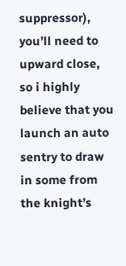suppressor), you’ll need to upward close, so i highly believe that you launch an auto sentry to draw in some from the knight’s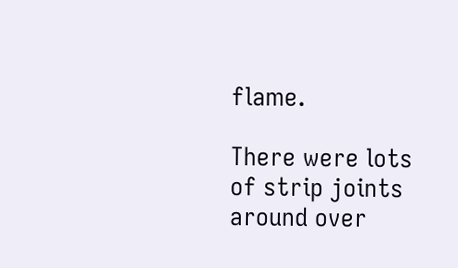flame.

There were lots of strip joints around over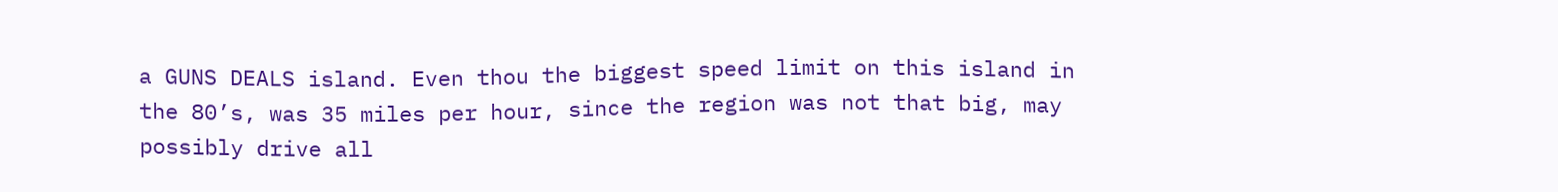a GUNS DEALS island. Even thou the biggest speed limit on this island in the 80’s, was 35 miles per hour, since the region was not that big, may possibly drive all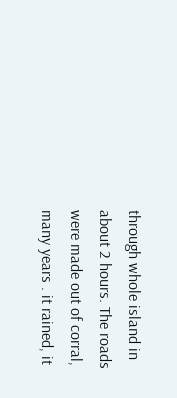through whole island in about 2 hours. The roads were made out of corral, many years . it rained, it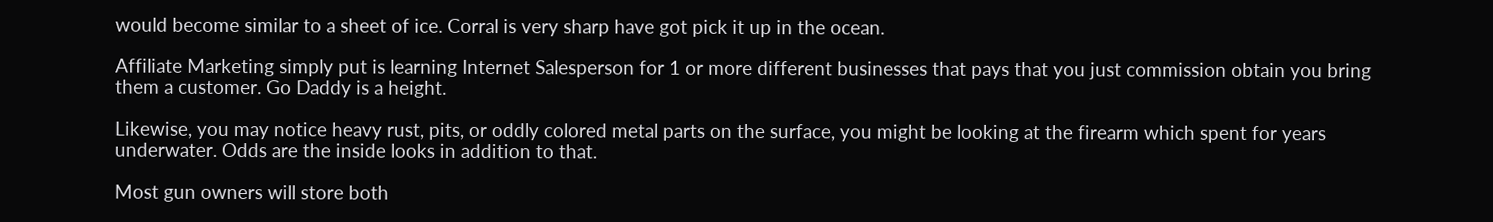would become similar to a sheet of ice. Corral is very sharp have got pick it up in the ocean.

Affiliate Marketing simply put is learning Internet Salesperson for 1 or more different businesses that pays that you just commission obtain you bring them a customer. Go Daddy is a height.

Likewise, you may notice heavy rust, pits, or oddly colored metal parts on the surface, you might be looking at the firearm which spent for years underwater. Odds are the inside looks in addition to that.

Most gun owners will store both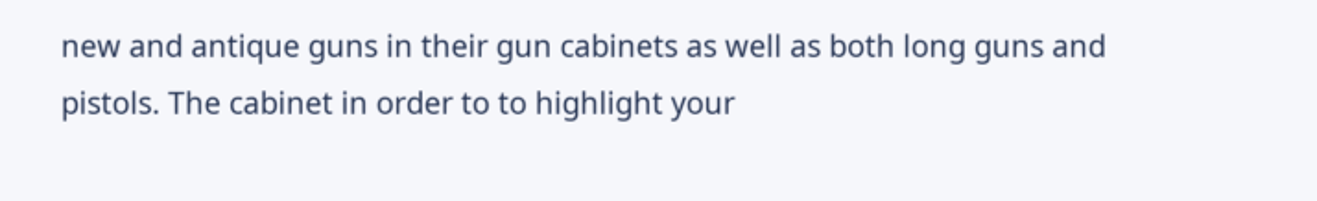new and antique guns in their gun cabinets as well as both long guns and pistols. The cabinet in order to to highlight your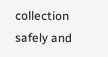collection safely and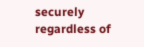securely regardless of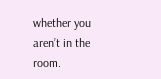whether you aren’t in the room.